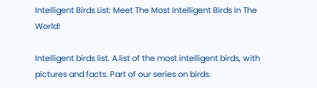Intelligent Birds List: Meet The Most Intelligent Birds In The World!

Intelligent birds list. A list of the most intelligent birds, with pictures and facts. Part of our series on birds.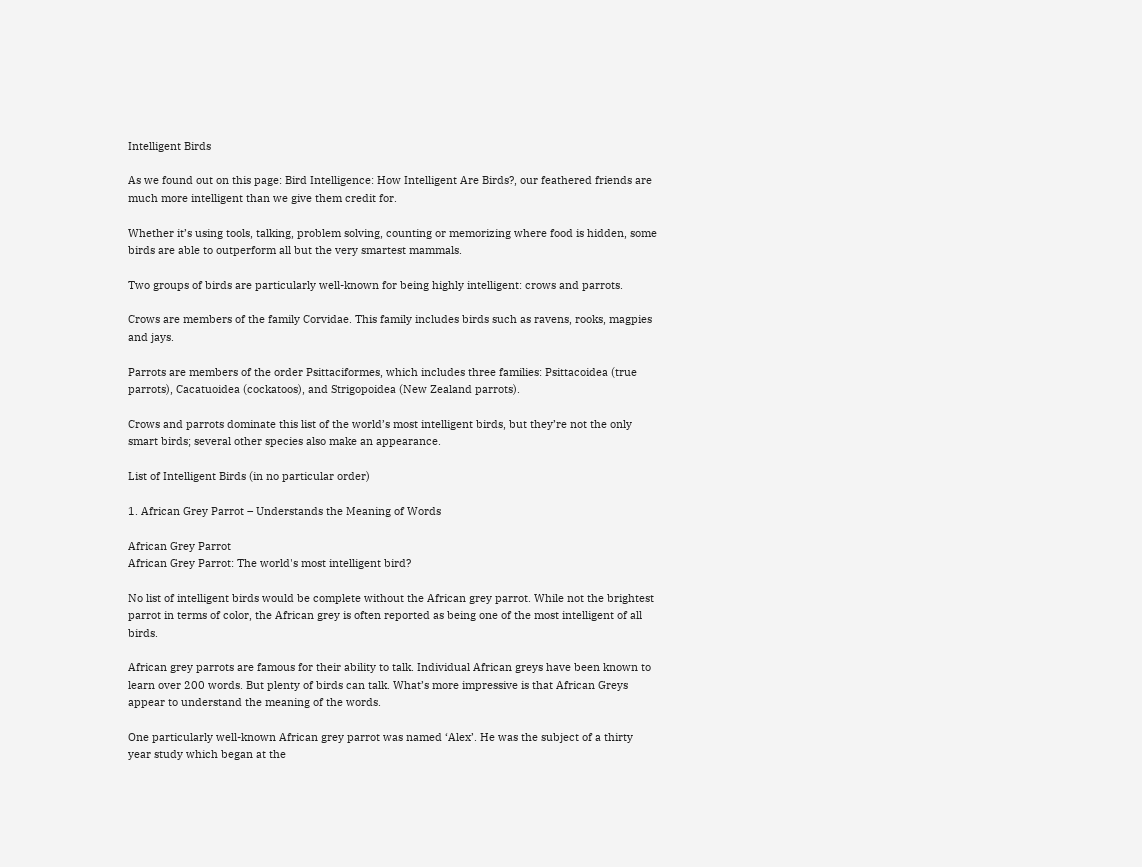Intelligent Birds

As we found out on this page: Bird Intelligence: How Intelligent Are Birds?, our feathered friends are much more intelligent than we give them credit for.

Whether it’s using tools, talking, problem solving, counting or memorizing where food is hidden, some birds are able to outperform all but the very smartest mammals.

Two groups of birds are particularly well-known for being highly intelligent: crows and parrots.

Crows are members of the family Corvidae. This family includes birds such as ravens, rooks, magpies and jays.

Parrots are members of the order Psittaciformes, which includes three families: Psittacoidea (true parrots), Cacatuoidea (cockatoos), and Strigopoidea (New Zealand parrots).

Crows and parrots dominate this list of the world’s most intelligent birds, but they’re not the only smart birds; several other species also make an appearance.

List of Intelligent Birds (in no particular order)

1. African Grey Parrot – Understands the Meaning of Words

African Grey Parrot
African Grey Parrot: The world's most intelligent bird?

No list of intelligent birds would be complete without the African grey parrot. While not the brightest parrot in terms of color, the African grey is often reported as being one of the most intelligent of all birds.

African grey parrots are famous for their ability to talk. Individual African greys have been known to learn over 200 words. But plenty of birds can talk. What’s more impressive is that African Greys appear to understand the meaning of the words.

One particularly well-known African grey parrot was named ‘Alex’. He was the subject of a thirty year study which began at the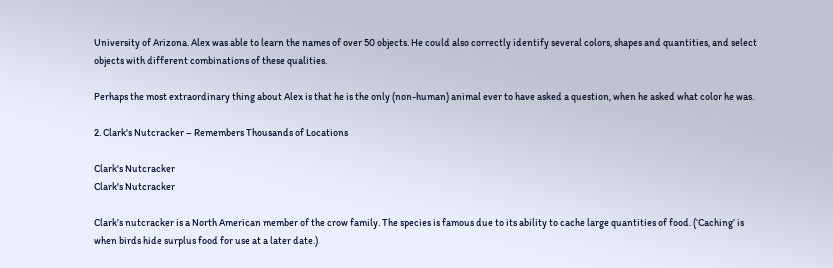University of Arizona. Alex was able to learn the names of over 50 objects. He could also correctly identify several colors, shapes and quantities, and select objects with different combinations of these qualities.

Perhaps the most extraordinary thing about Alex is that he is the only (non-human) animal ever to have asked a question, when he asked what color he was.

2. Clark's Nutcracker – Remembers Thousands of Locations

Clark's Nutcracker
Clark's Nutcracker

Clark’s nutcracker is a North American member of the crow family. The species is famous due to its ability to cache large quantities of food. (‘Caching’ is when birds hide surplus food for use at a later date.)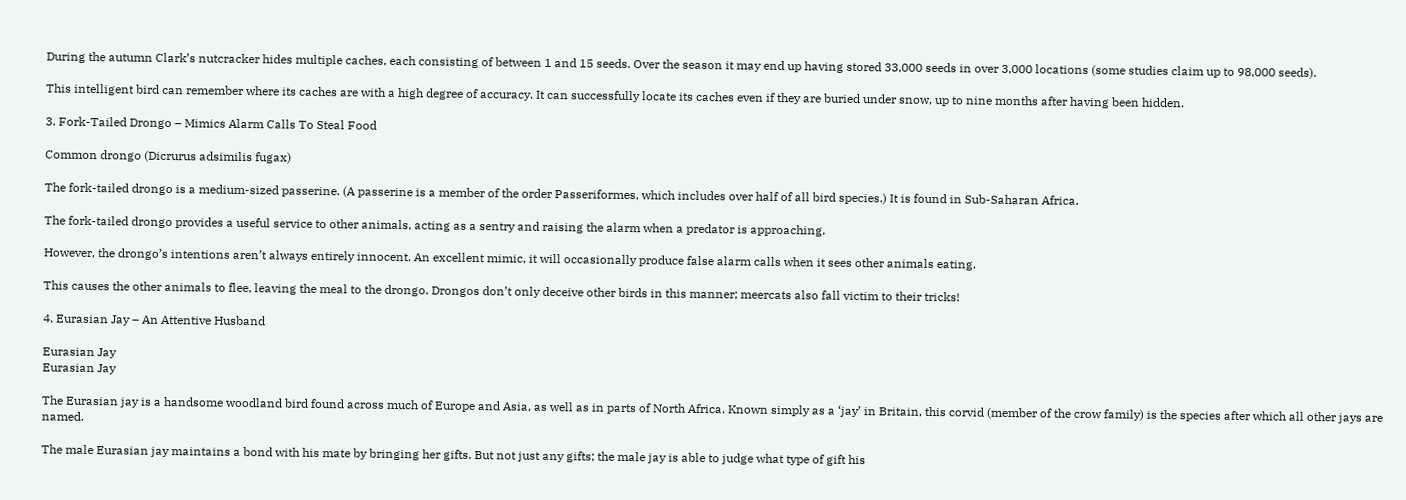During the autumn Clark’s nutcracker hides multiple caches, each consisting of between 1 and 15 seeds. Over the season it may end up having stored 33,000 seeds in over 3,000 locations (some studies claim up to 98,000 seeds).

This intelligent bird can remember where its caches are with a high degree of accuracy. It can successfully locate its caches even if they are buried under snow, up to nine months after having been hidden.

3. Fork-Tailed Drongo – Mimics Alarm Calls To Steal Food

Common drongo (Dicrurus adsimilis fugax)

The fork-tailed drongo is a medium-sized passerine. (A passerine is a member of the order Passeriformes, which includes over half of all bird species.) It is found in Sub-Saharan Africa.

The fork-tailed drongo provides a useful service to other animals, acting as a sentry and raising the alarm when a predator is approaching.

However, the drongo’s intentions aren’t always entirely innocent. An excellent mimic, it will occasionally produce false alarm calls when it sees other animals eating.

This causes the other animals to flee, leaving the meal to the drongo. Drongos don’t only deceive other birds in this manner; meercats also fall victim to their tricks!

4. Eurasian Jay – An Attentive Husband

Eurasian Jay
Eurasian Jay

The Eurasian jay is a handsome woodland bird found across much of Europe and Asia, as well as in parts of North Africa. Known simply as a ‘jay’ in Britain, this corvid (member of the crow family) is the species after which all other jays are named.

The male Eurasian jay maintains a bond with his mate by bringing her gifts. But not just any gifts; the male jay is able to judge what type of gift his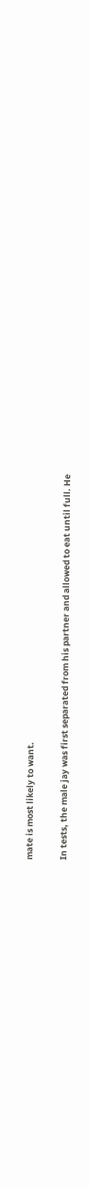mate is most likely to want.

In tests, the male jay was first separated from his partner and allowed to eat until full. He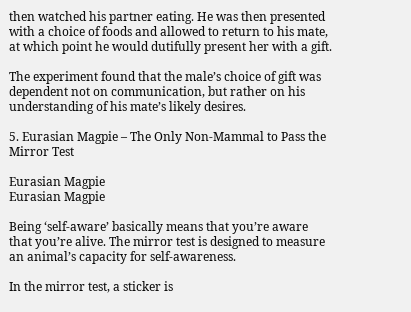then watched his partner eating. He was then presented with a choice of foods and allowed to return to his mate, at which point he would dutifully present her with a gift.

The experiment found that the male’s choice of gift was dependent not on communication, but rather on his understanding of his mate’s likely desires.

5. Eurasian Magpie – The Only Non-Mammal to Pass the Mirror Test

Eurasian Magpie
Eurasian Magpie

Being ‘self-aware’ basically means that you’re aware that you’re alive. The mirror test is designed to measure an animal’s capacity for self-awareness.

In the mirror test, a sticker is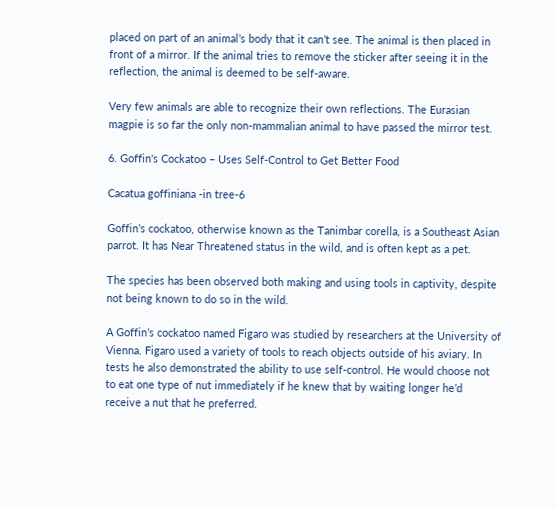placed on part of an animal’s body that it can’t see. The animal is then placed in front of a mirror. If the animal tries to remove the sticker after seeing it in the reflection, the animal is deemed to be self-aware.

Very few animals are able to recognize their own reflections. The Eurasian magpie is so far the only non-mammalian animal to have passed the mirror test.

6. Goffin's Cockatoo – Uses Self-Control to Get Better Food

Cacatua goffiniana -in tree-6

Goffin’s cockatoo, otherwise known as the Tanimbar corella, is a Southeast Asian parrot. It has Near Threatened status in the wild, and is often kept as a pet.

The species has been observed both making and using tools in captivity, despite not being known to do so in the wild.

A Goffin’s cockatoo named Figaro was studied by researchers at the University of Vienna. Figaro used a variety of tools to reach objects outside of his aviary. In tests he also demonstrated the ability to use self-control. He would choose not to eat one type of nut immediately if he knew that by waiting longer he’d receive a nut that he preferred.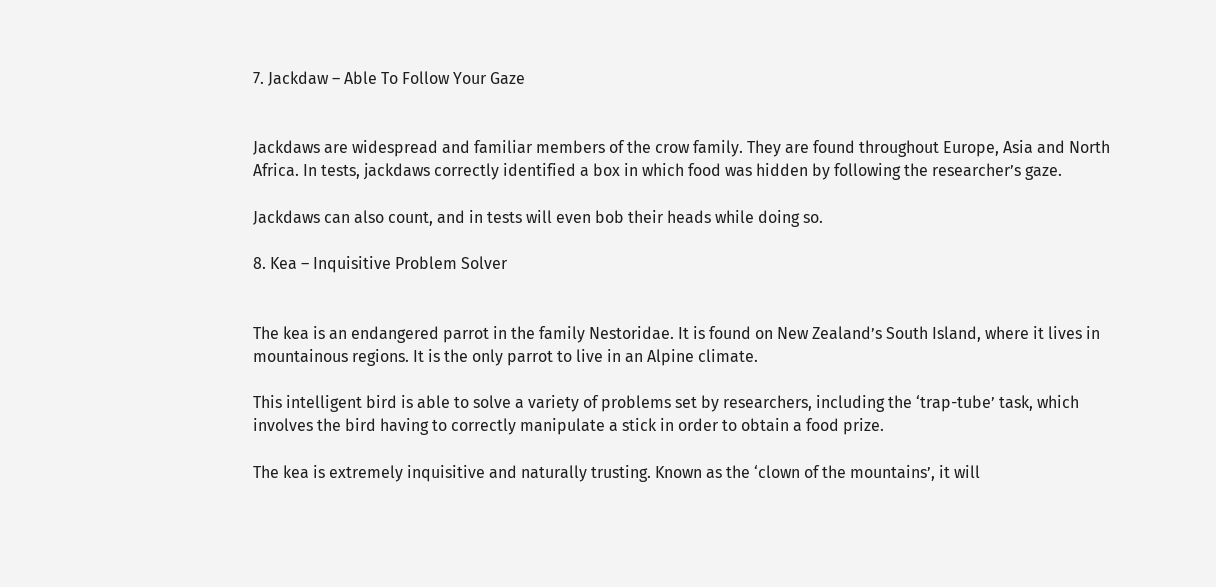7. Jackdaw – Able To Follow Your Gaze


Jackdaws are widespread and familiar members of the crow family. They are found throughout Europe, Asia and North Africa. In tests, jackdaws correctly identified a box in which food was hidden by following the researcher’s gaze.

Jackdaws can also count, and in tests will even bob their heads while doing so.

8. Kea – Inquisitive Problem Solver


The kea is an endangered parrot in the family Nestoridae. It is found on New Zealand’s South Island, where it lives in mountainous regions. It is the only parrot to live in an Alpine climate.

This intelligent bird is able to solve a variety of problems set by researchers, including the ‘trap-tube’ task, which involves the bird having to correctly manipulate a stick in order to obtain a food prize.

The kea is extremely inquisitive and naturally trusting. Known as the ‘clown of the mountains’, it will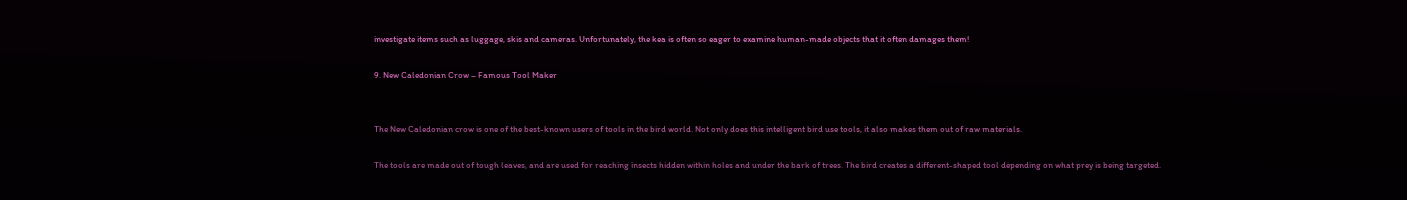investigate items such as luggage, skis and cameras. Unfortunately, the kea is often so eager to examine human-made objects that it often damages them!

9. New Caledonian Crow – Famous Tool Maker


The New Caledonian crow is one of the best-known users of tools in the bird world. Not only does this intelligent bird use tools, it also makes them out of raw materials.

The tools are made out of tough leaves, and are used for reaching insects hidden within holes and under the bark of trees. The bird creates a different-shaped tool depending on what prey is being targeted.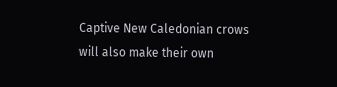Captive New Caledonian crows will also make their own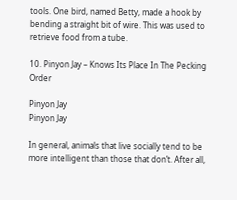tools. One bird, named Betty, made a hook by bending a straight bit of wire. This was used to retrieve food from a tube.

10. Pinyon Jay – Knows Its Place In The Pecking Order

Pinyon Jay
Pinyon Jay

In general, animals that live socially tend to be more intelligent than those that don’t. After all,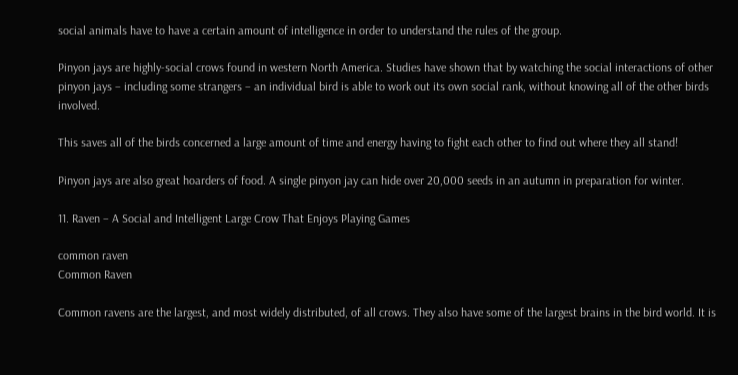social animals have to have a certain amount of intelligence in order to understand the rules of the group.

Pinyon jays are highly-social crows found in western North America. Studies have shown that by watching the social interactions of other pinyon jays – including some strangers – an individual bird is able to work out its own social rank, without knowing all of the other birds involved.

This saves all of the birds concerned a large amount of time and energy having to fight each other to find out where they all stand!

Pinyon jays are also great hoarders of food. A single pinyon jay can hide over 20,000 seeds in an autumn in preparation for winter.

11. Raven – A Social and Intelligent Large Crow That Enjoys Playing Games

common raven
Common Raven

Common ravens are the largest, and most widely distributed, of all crows. They also have some of the largest brains in the bird world. It is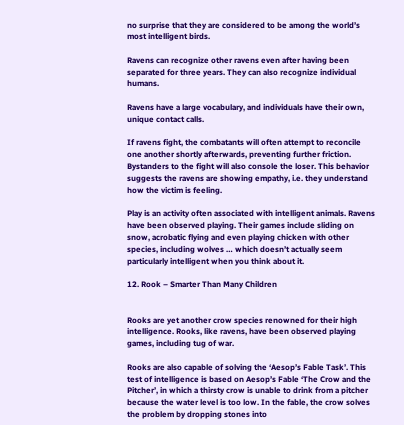no surprise that they are considered to be among the world’s most intelligent birds.

Ravens can recognize other ravens even after having been separated for three years. They can also recognize individual humans.

Ravens have a large vocabulary, and individuals have their own, unique contact calls.

If ravens fight, the combatants will often attempt to reconcile one another shortly afterwards, preventing further friction. Bystanders to the fight will also console the loser. This behavior suggests the ravens are showing empathy, i.e. they understand how the victim is feeling.

Play is an activity often associated with intelligent animals. Ravens have been observed playing. Their games include sliding on snow, acrobatic flying and even playing chicken with other species, including wolves … which doesn’t actually seem particularly intelligent when you think about it.

12. Rook – Smarter Than Many Children


Rooks are yet another crow species renowned for their high intelligence. Rooks, like ravens, have been observed playing games, including tug of war.

Rooks are also capable of solving the ‘Aesop’s Fable Task’. This test of intelligence is based on Aesop’s Fable ‘The Crow and the Pitcher’, in which a thirsty crow is unable to drink from a pitcher because the water level is too low. In the fable, the crow solves the problem by dropping stones into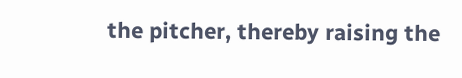the pitcher, thereby raising the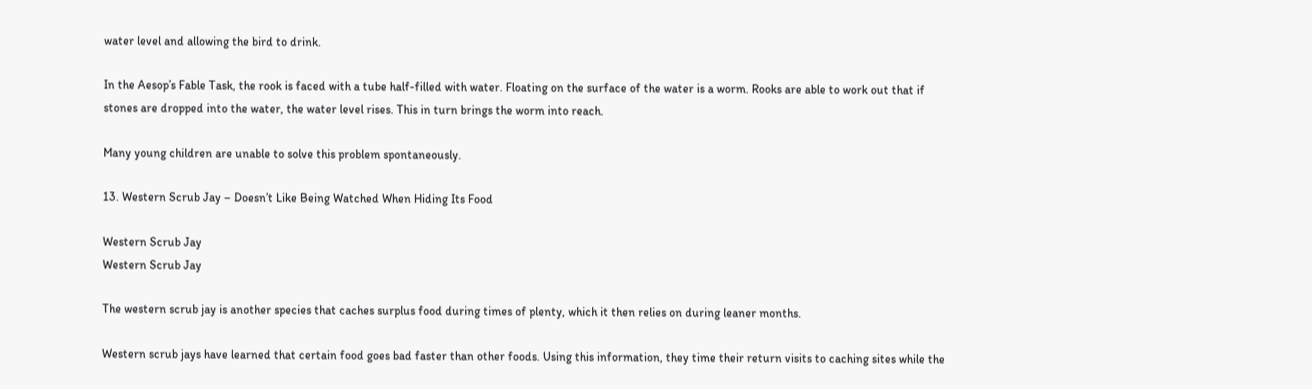water level and allowing the bird to drink.

In the Aesop’s Fable Task, the rook is faced with a tube half-filled with water. Floating on the surface of the water is a worm. Rooks are able to work out that if stones are dropped into the water, the water level rises. This in turn brings the worm into reach.

Many young children are unable to solve this problem spontaneously.

13. Western Scrub Jay – Doesn’t Like Being Watched When Hiding Its Food

Western Scrub Jay
Western Scrub Jay

The western scrub jay is another species that caches surplus food during times of plenty, which it then relies on during leaner months.

Western scrub jays have learned that certain food goes bad faster than other foods. Using this information, they time their return visits to caching sites while the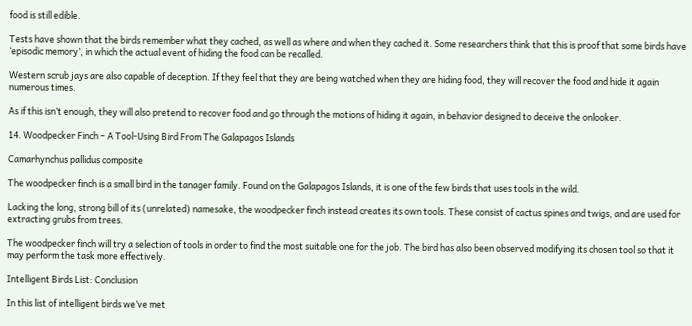food is still edible.

Tests have shown that the birds remember what they cached, as well as where and when they cached it. Some researchers think that this is proof that some birds have ‘episodic memory’, in which the actual event of hiding the food can be recalled.

Western scrub jays are also capable of deception. If they feel that they are being watched when they are hiding food, they will recover the food and hide it again numerous times.

As if this isn’t enough, they will also pretend to recover food and go through the motions of hiding it again, in behavior designed to deceive the onlooker.

14. Woodpecker Finch – A Tool-Using Bird From The Galapagos Islands

Camarhynchus pallidus composite

The woodpecker finch is a small bird in the tanager family. Found on the Galapagos Islands, it is one of the few birds that uses tools in the wild.

Lacking the long, strong bill of its (unrelated) namesake, the woodpecker finch instead creates its own tools. These consist of cactus spines and twigs, and are used for extracting grubs from trees.

The woodpecker finch will try a selection of tools in order to find the most suitable one for the job. The bird has also been observed modifying its chosen tool so that it may perform the task more effectively.

Intelligent Birds List: Conclusion

In this list of intelligent birds we’ve met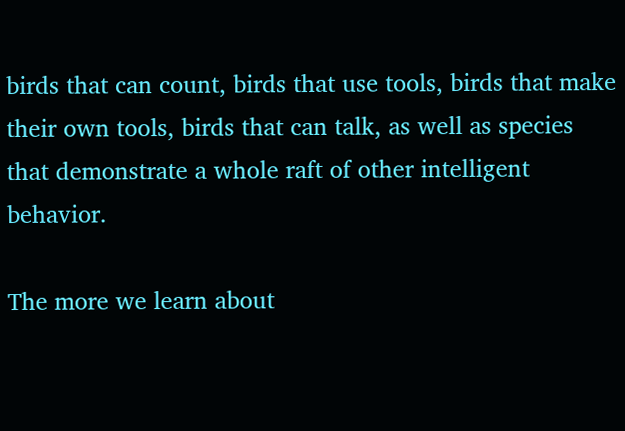birds that can count, birds that use tools, birds that make their own tools, birds that can talk, as well as species that demonstrate a whole raft of other intelligent behavior.

The more we learn about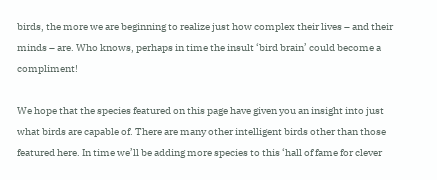birds, the more we are beginning to realize just how complex their lives – and their minds – are. Who knows, perhaps in time the insult ‘bird brain’ could become a compliment!

We hope that the species featured on this page have given you an insight into just what birds are capable of. There are many other intelligent birds other than those featured here. In time we’ll be adding more species to this ‘hall of fame for clever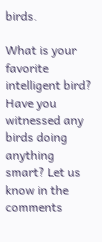birds.

What is your favorite intelligent bird? Have you witnessed any birds doing anything smart? Let us know in the comments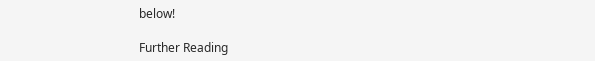below!

Further Reading